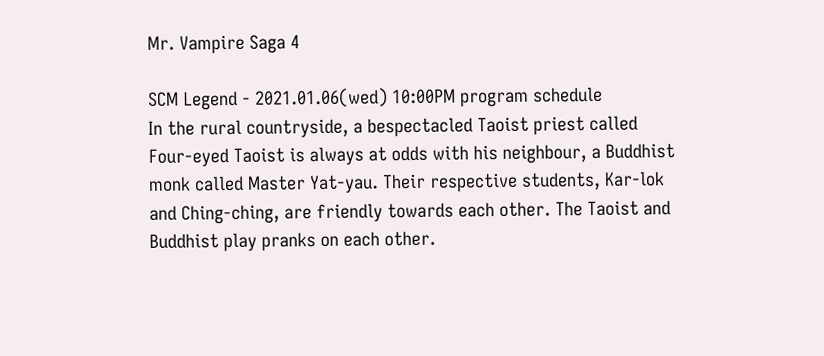Mr. Vampire Saga 4

SCM Legend - 2021.01.06(wed) 10:00PM program schedule
In the rural countryside, a bespectacled Taoist priest called Four-eyed Taoist is always at odds with his neighbour, a Buddhist monk called Master Yat-yau. Their respective students, Kar-lok and Ching-ching, are friendly towards each other. The Taoist and Buddhist play pranks on each other.